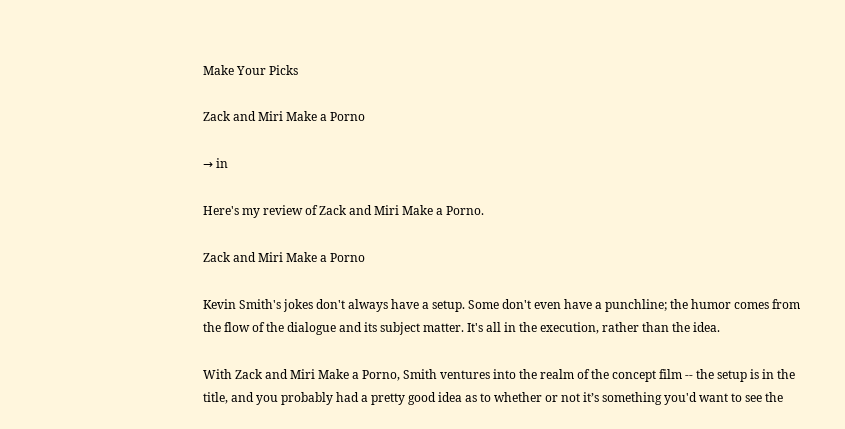Make Your Picks

Zack and Miri Make a Porno

→ in

Here's my review of Zack and Miri Make a Porno.

Zack and Miri Make a Porno

Kevin Smith's jokes don't always have a setup. Some don't even have a punchline; the humor comes from the flow of the dialogue and its subject matter. It's all in the execution, rather than the idea.

With Zack and Miri Make a Porno, Smith ventures into the realm of the concept film -- the setup is in the title, and you probably had a pretty good idea as to whether or not it’s something you'd want to see the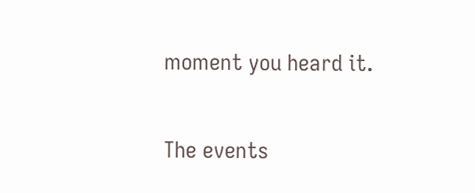moment you heard it.

The events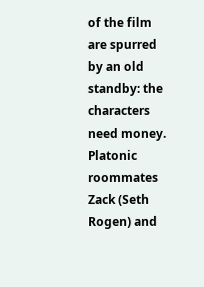of the film are spurred by an old standby: the characters need money. Platonic roommates Zack (Seth Rogen) and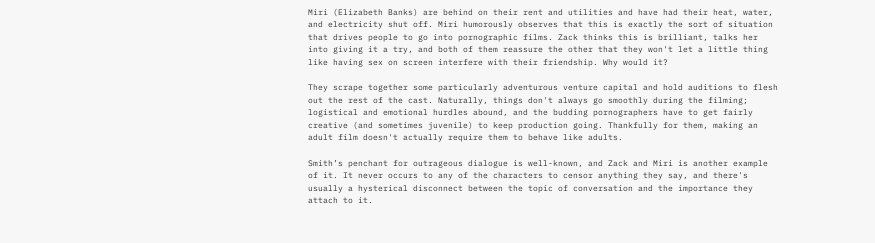Miri (Elizabeth Banks) are behind on their rent and utilities and have had their heat, water, and electricity shut off. Miri humorously observes that this is exactly the sort of situation that drives people to go into pornographic films. Zack thinks this is brilliant, talks her into giving it a try, and both of them reassure the other that they won't let a little thing like having sex on screen interfere with their friendship. Why would it?

They scrape together some particularly adventurous venture capital and hold auditions to flesh out the rest of the cast. Naturally, things don't always go smoothly during the filming; logistical and emotional hurdles abound, and the budding pornographers have to get fairly creative (and sometimes juvenile) to keep production going. Thankfully for them, making an adult film doesn't actually require them to behave like adults.

Smith’s penchant for outrageous dialogue is well-known, and Zack and Miri is another example of it. It never occurs to any of the characters to censor anything they say, and there's usually a hysterical disconnect between the topic of conversation and the importance they attach to it.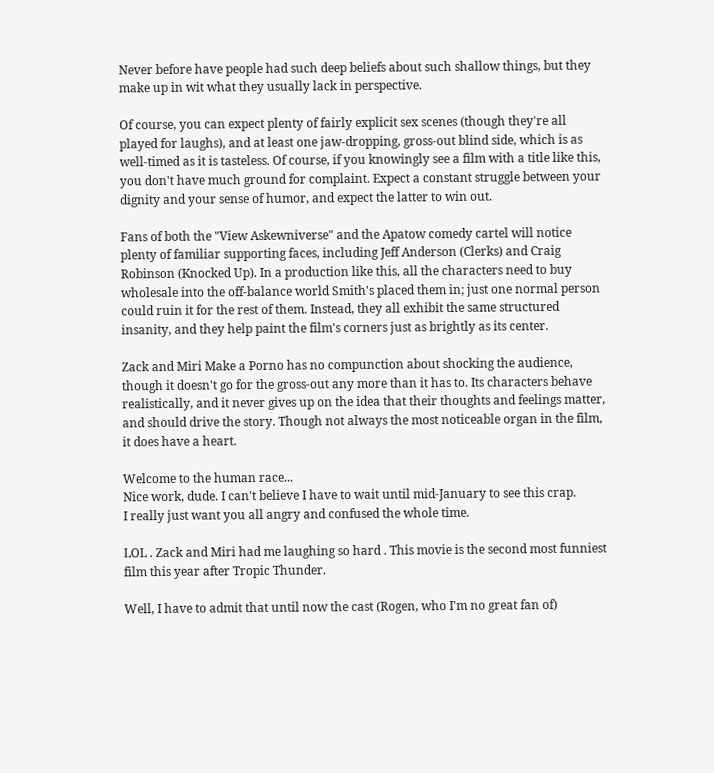Never before have people had such deep beliefs about such shallow things, but they make up in wit what they usually lack in perspective.

Of course, you can expect plenty of fairly explicit sex scenes (though they're all played for laughs), and at least one jaw-dropping, gross-out blind side, which is as well-timed as it is tasteless. Of course, if you knowingly see a film with a title like this, you don't have much ground for complaint. Expect a constant struggle between your dignity and your sense of humor, and expect the latter to win out.

Fans of both the "View Askewniverse" and the Apatow comedy cartel will notice plenty of familiar supporting faces, including Jeff Anderson (Clerks) and Craig Robinson (Knocked Up). In a production like this, all the characters need to buy wholesale into the off-balance world Smith's placed them in; just one normal person could ruin it for the rest of them. Instead, they all exhibit the same structured insanity, and they help paint the film's corners just as brightly as its center.

Zack and Miri Make a Porno has no compunction about shocking the audience, though it doesn't go for the gross-out any more than it has to. Its characters behave realistically, and it never gives up on the idea that their thoughts and feelings matter, and should drive the story. Though not always the most noticeable organ in the film, it does have a heart.

Welcome to the human race...
Nice work, dude. I can't believe I have to wait until mid-January to see this crap.
I really just want you all angry and confused the whole time.

LOL . Zack and Miri had me laughing so hard . This movie is the second most funniest film this year after Tropic Thunder.

Well, I have to admit that until now the cast (Rogen, who I'm no great fan of)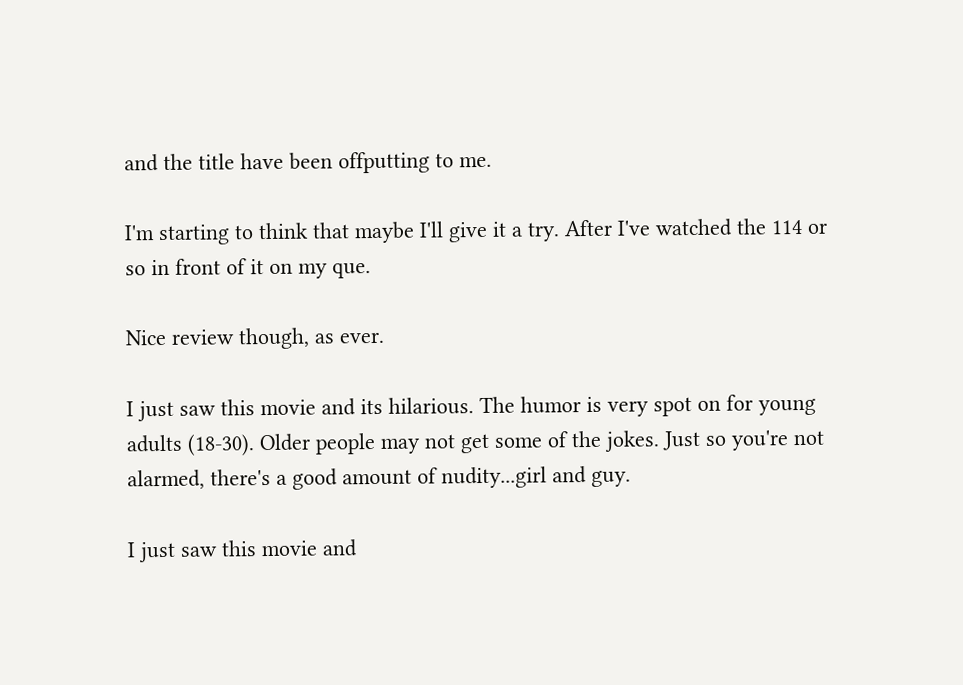and the title have been offputting to me.

I'm starting to think that maybe I'll give it a try. After I've watched the 114 or so in front of it on my que.

Nice review though, as ever.

I just saw this movie and its hilarious. The humor is very spot on for young adults (18-30). Older people may not get some of the jokes. Just so you're not alarmed, there's a good amount of nudity...girl and guy.

I just saw this movie and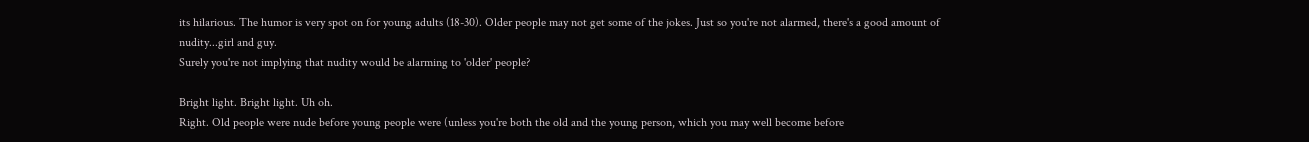its hilarious. The humor is very spot on for young adults (18-30). Older people may not get some of the jokes. Just so you're not alarmed, there's a good amount of nudity...girl and guy.
Surely you're not implying that nudity would be alarming to 'older' people?

Bright light. Bright light. Uh oh.
Right. Old people were nude before young people were (unless you're both the old and the young person, which you may well become before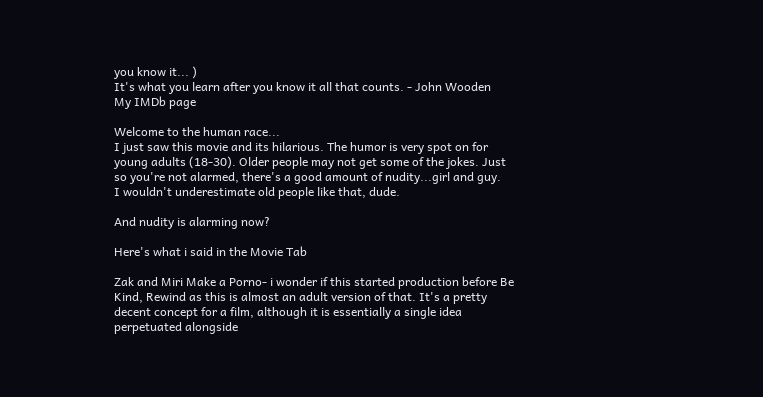you know it... )
It's what you learn after you know it all that counts. - John Wooden
My IMDb page

Welcome to the human race...
I just saw this movie and its hilarious. The humor is very spot on for young adults (18-30). Older people may not get some of the jokes. Just so you're not alarmed, there's a good amount of nudity...girl and guy.
I wouldn't underestimate old people like that, dude.

And nudity is alarming now?

Here's what i said in the Movie Tab

Zak and Miri Make a Porno- i wonder if this started production before Be Kind, Rewind as this is almost an adult version of that. It's a pretty decent concept for a film, although it is essentially a single idea perpetuated alongside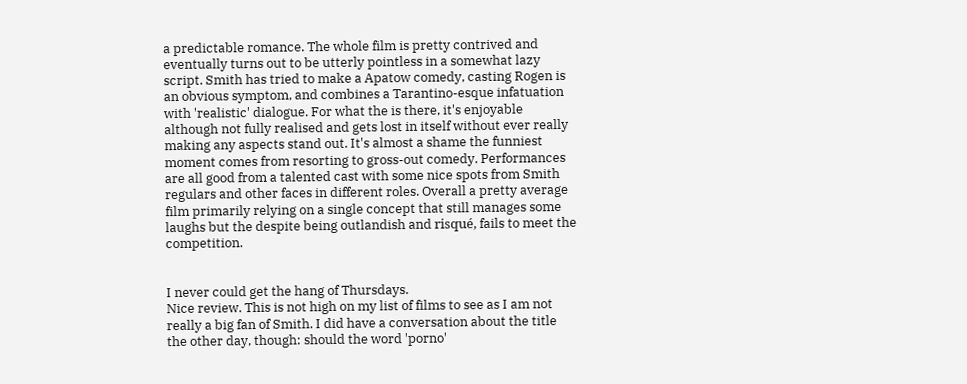a predictable romance. The whole film is pretty contrived and eventually turns out to be utterly pointless in a somewhat lazy script. Smith has tried to make a Apatow comedy, casting Rogen is an obvious symptom, and combines a Tarantino-esque infatuation with 'realistic' dialogue. For what the is there, it's enjoyable although not fully realised and gets lost in itself without ever really making any aspects stand out. It's almost a shame the funniest moment comes from resorting to gross-out comedy. Performances are all good from a talented cast with some nice spots from Smith regulars and other faces in different roles. Overall a pretty average film primarily relying on a single concept that still manages some laughs but the despite being outlandish and risqué, fails to meet the competition.


I never could get the hang of Thursdays.
Nice review. This is not high on my list of films to see as I am not really a big fan of Smith. I did have a conversation about the title the other day, though: should the word 'porno'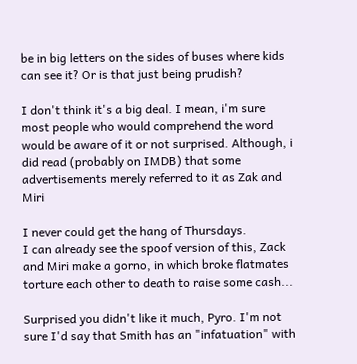be in big letters on the sides of buses where kids can see it? Or is that just being prudish?

I don't think it's a big deal. I mean, i'm sure most people who would comprehend the word would be aware of it or not surprised. Although, i did read (probably on IMDB) that some advertisements merely referred to it as Zak and Miri

I never could get the hang of Thursdays.
I can already see the spoof version of this, Zack and Miri make a gorno, in which broke flatmates torture each other to death to raise some cash...

Surprised you didn't like it much, Pyro. I'm not sure I'd say that Smith has an "infatuation" with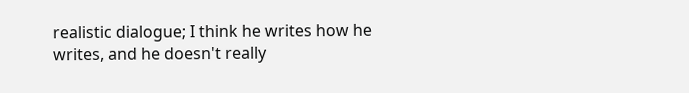realistic dialogue; I think he writes how he writes, and he doesn't really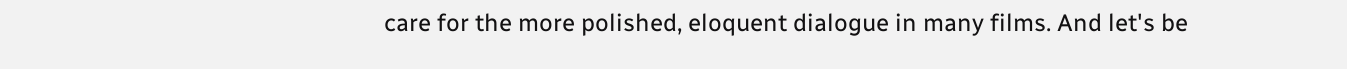care for the more polished, eloquent dialogue in many films. And let's be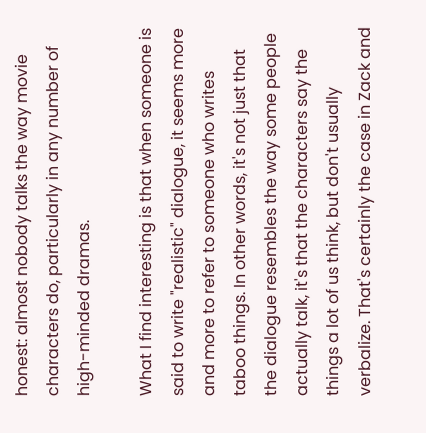honest: almost nobody talks the way movie characters do, particularly in any number of high-minded dramas.

What I find interesting is that when someone is said to write "realistic" dialogue, it seems more and more to refer to someone who writes taboo things. In other words, it's not just that the dialogue resembles the way some people actually talk, it's that the characters say the things a lot of us think, but don't usually verbalize. That's certainly the case in Zack and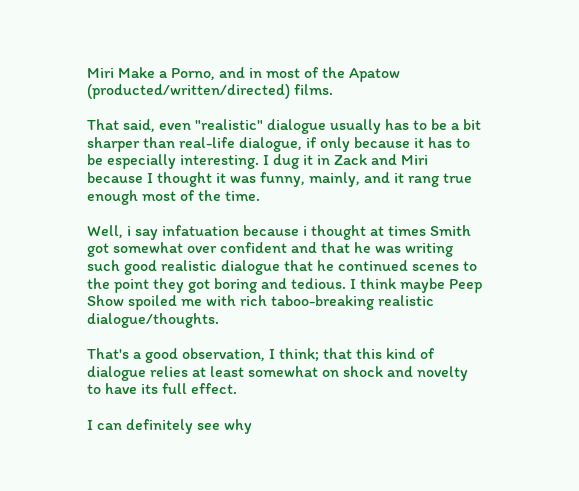Miri Make a Porno, and in most of the Apatow (producted/written/directed) films.

That said, even "realistic" dialogue usually has to be a bit sharper than real-life dialogue, if only because it has to be especially interesting. I dug it in Zack and Miri because I thought it was funny, mainly, and it rang true enough most of the time.

Well, i say infatuation because i thought at times Smith got somewhat over confident and that he was writing such good realistic dialogue that he continued scenes to the point they got boring and tedious. I think maybe Peep Show spoiled me with rich taboo-breaking realistic dialogue/thoughts.

That's a good observation, I think; that this kind of dialogue relies at least somewhat on shock and novelty to have its full effect.

I can definitely see why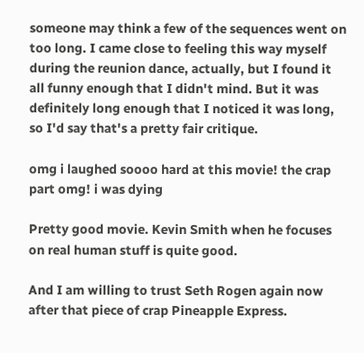someone may think a few of the sequences went on too long. I came close to feeling this way myself during the reunion dance, actually, but I found it all funny enough that I didn't mind. But it was definitely long enough that I noticed it was long, so I'd say that's a pretty fair critique.

omg i laughed soooo hard at this movie! the crap part omg! i was dying

Pretty good movie. Kevin Smith when he focuses on real human stuff is quite good.

And I am willing to trust Seth Rogen again now after that piece of crap Pineapple Express.